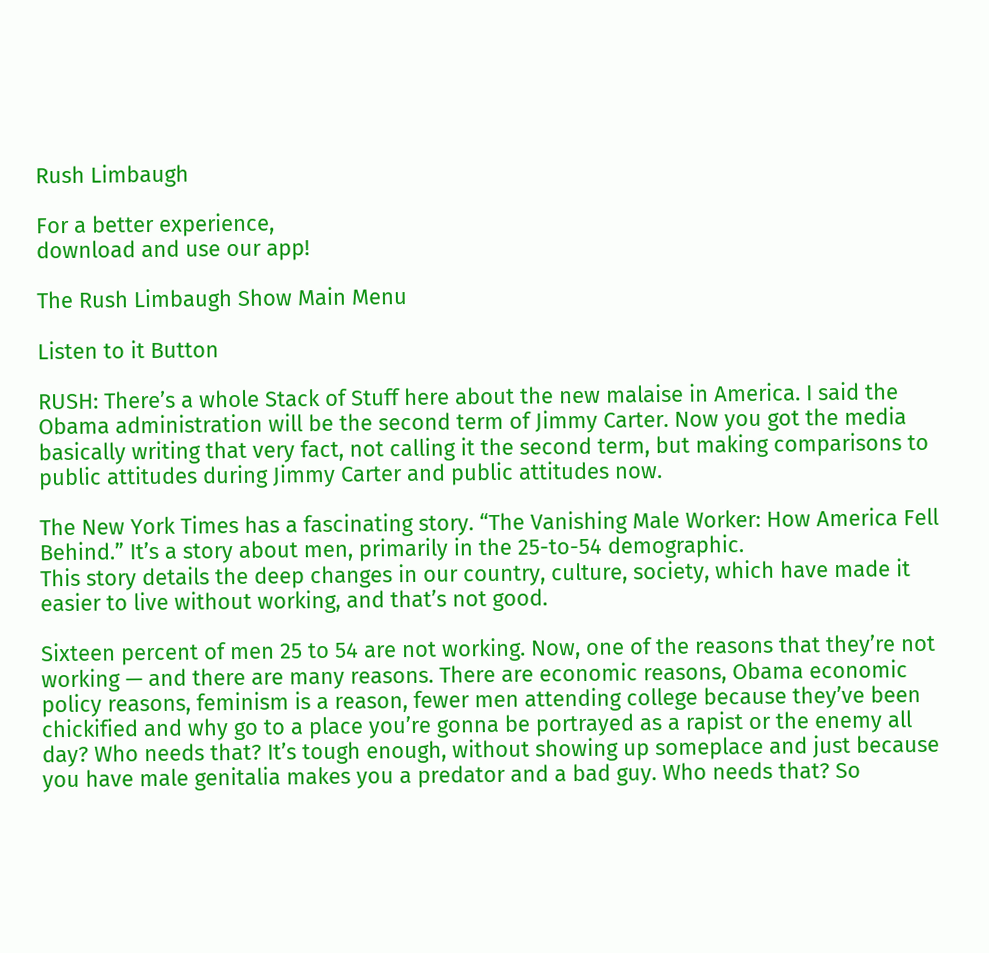Rush Limbaugh

For a better experience,
download and use our app!

The Rush Limbaugh Show Main Menu

Listen to it Button

RUSH: There’s a whole Stack of Stuff here about the new malaise in America. I said the Obama administration will be the second term of Jimmy Carter. Now you got the media basically writing that very fact, not calling it the second term, but making comparisons to public attitudes during Jimmy Carter and public attitudes now.

The New York Times has a fascinating story. “The Vanishing Male Worker: How America Fell Behind.” It’s a story about men, primarily in the 25-to-54 demographic.
This story details the deep changes in our country, culture, society, which have made it easier to live without working, and that’s not good.

Sixteen percent of men 25 to 54 are not working. Now, one of the reasons that they’re not working — and there are many reasons. There are economic reasons, Obama economic policy reasons, feminism is a reason, fewer men attending college because they’ve been chickified and why go to a place you’re gonna be portrayed as a rapist or the enemy all day? Who needs that? It’s tough enough, without showing up someplace and just because you have male genitalia makes you a predator and a bad guy. Who needs that? So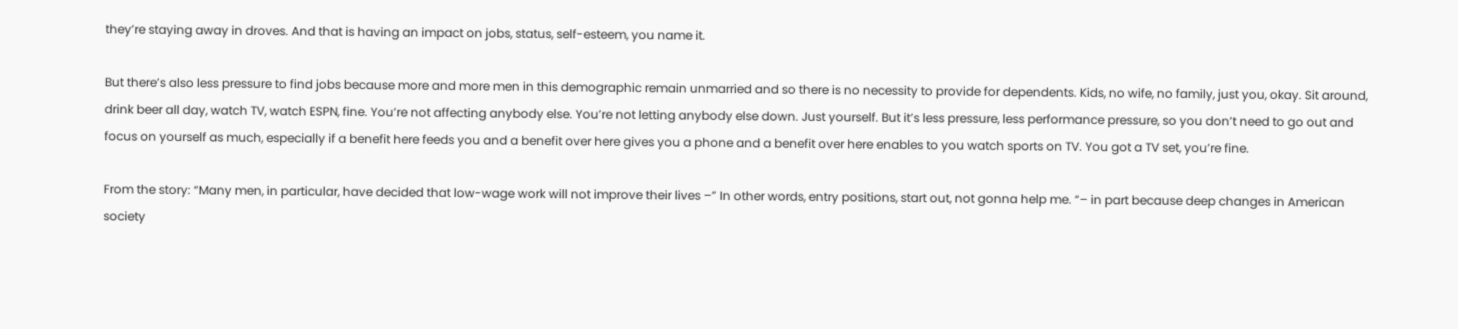they’re staying away in droves. And that is having an impact on jobs, status, self-esteem, you name it.

But there’s also less pressure to find jobs because more and more men in this demographic remain unmarried and so there is no necessity to provide for dependents. Kids, no wife, no family, just you, okay. Sit around, drink beer all day, watch TV, watch ESPN, fine. You’re not affecting anybody else. You’re not letting anybody else down. Just yourself. But it’s less pressure, less performance pressure, so you don’t need to go out and focus on yourself as much, especially if a benefit here feeds you and a benefit over here gives you a phone and a benefit over here enables to you watch sports on TV. You got a TV set, you’re fine.

From the story: “Many men, in particular, have decided that low-wage work will not improve their lives –” In other words, entry positions, start out, not gonna help me. “– in part because deep changes in American society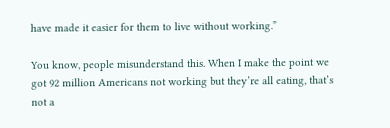have made it easier for them to live without working.”

You know, people misunderstand this. When I make the point we got 92 million Americans not working but they’re all eating, that’s not a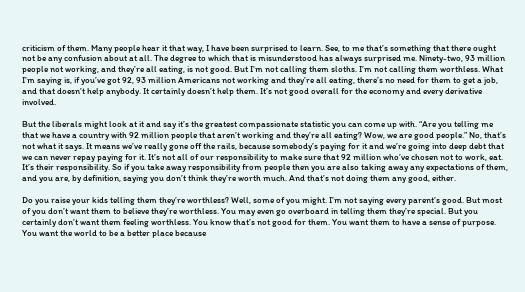criticism of them. Many people hear it that way, I have been surprised to learn. See, to me that’s something that there ought not be any confusion about at all. The degree to which that is misunderstood has always surprised me. Ninety-two, 93 million people not working, and they’re all eating, is not good. But I’m not calling them sloths. I’m not calling them worthless. What I’m saying is, if you’ve got 92, 93 million Americans not working and they’re all eating, there’s no need for them to get a job, and that doesn’t help anybody. It certainly doesn’t help them. It’s not good overall for the economy and every derivative involved.

But the liberals might look at it and say it’s the greatest compassionate statistic you can come up with. “Are you telling me that we have a country with 92 million people that aren’t working and they’re all eating? Wow, we are good people.” No, that’s not what it says. It means we’ve really gone off the rails, because somebody’s paying for it and we’re going into deep debt that we can never repay paying for it. It’s not all of our responsibility to make sure that 92 million who’ve chosen not to work, eat. It’s their responsibility. So if you take away responsibility from people then you are also taking away any expectations of them, and you are, by definition, saying you don’t think they’re worth much. And that’s not doing them any good, either.

Do you raise your kids telling them they’re worthless? Well, some of you might. I’m not saying every parent’s good. But most of you don’t want them to believe they’re worthless. You may even go overboard in telling them they’re special. But you certainly don’t want them feeling worthless. You know that’s not good for them. You want them to have a sense of purpose. You want the world to be a better place because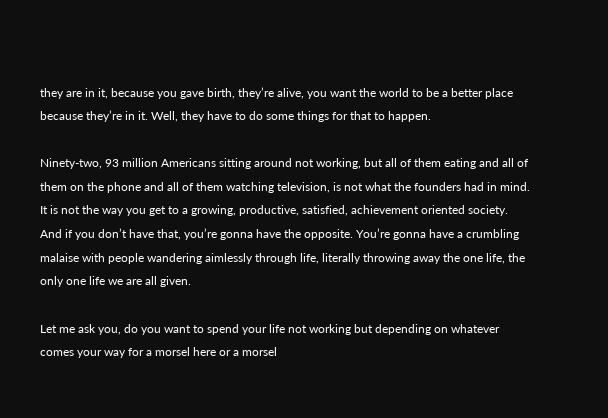they are in it, because you gave birth, they’re alive, you want the world to be a better place because they’re in it. Well, they have to do some things for that to happen.

Ninety-two, 93 million Americans sitting around not working, but all of them eating and all of them on the phone and all of them watching television, is not what the founders had in mind. It is not the way you get to a growing, productive, satisfied, achievement oriented society. And if you don’t have that, you’re gonna have the opposite. You’re gonna have a crumbling malaise with people wandering aimlessly through life, literally throwing away the one life, the only one life we are all given.

Let me ask you, do you want to spend your life not working but depending on whatever comes your way for a morsel here or a morsel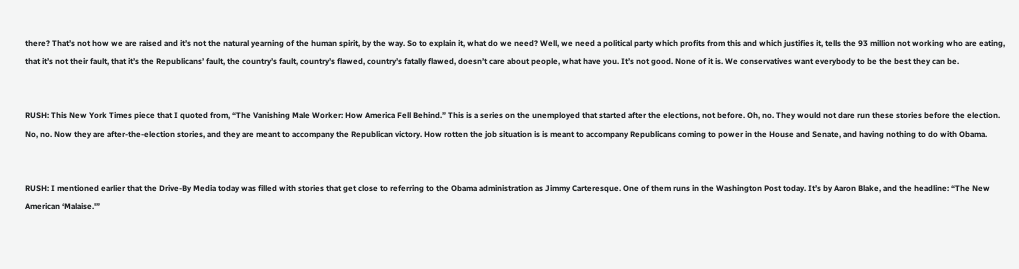there? That’s not how we are raised and it’s not the natural yearning of the human spirit, by the way. So to explain it, what do we need? Well, we need a political party which profits from this and which justifies it, tells the 93 million not working who are eating, that it’s not their fault, that it’s the Republicans’ fault, the country’s fault, country’s flawed, country’s fatally flawed, doesn’t care about people, what have you. It’s not good. None of it is. We conservatives want everybody to be the best they can be.


RUSH: This New York Times piece that I quoted from, “The Vanishing Male Worker: How America Fell Behind.” This is a series on the unemployed that started after the elections, not before. Oh, no. They would not dare run these stories before the election. No, no. Now they are after-the-election stories, and they are meant to accompany the Republican victory. How rotten the job situation is is meant to accompany Republicans coming to power in the House and Senate, and having nothing to do with Obama.


RUSH: I mentioned earlier that the Drive-By Media today was filled with stories that get close to referring to the Obama administration as Jimmy Carteresque. One of them runs in the Washington Post today. It’s by Aaron Blake, and the headline: “The New American ‘Malaise.'”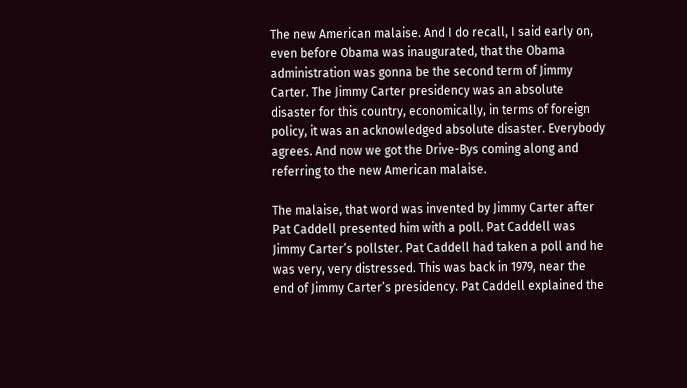The new American malaise. And I do recall, I said early on, even before Obama was inaugurated, that the Obama administration was gonna be the second term of Jimmy Carter. The Jimmy Carter presidency was an absolute disaster for this country, economically, in terms of foreign policy, it was an acknowledged absolute disaster. Everybody agrees. And now we got the Drive-Bys coming along and referring to the new American malaise.

The malaise, that word was invented by Jimmy Carter after Pat Caddell presented him with a poll. Pat Caddell was Jimmy Carter’s pollster. Pat Caddell had taken a poll and he was very, very distressed. This was back in 1979, near the end of Jimmy Carter’s presidency. Pat Caddell explained the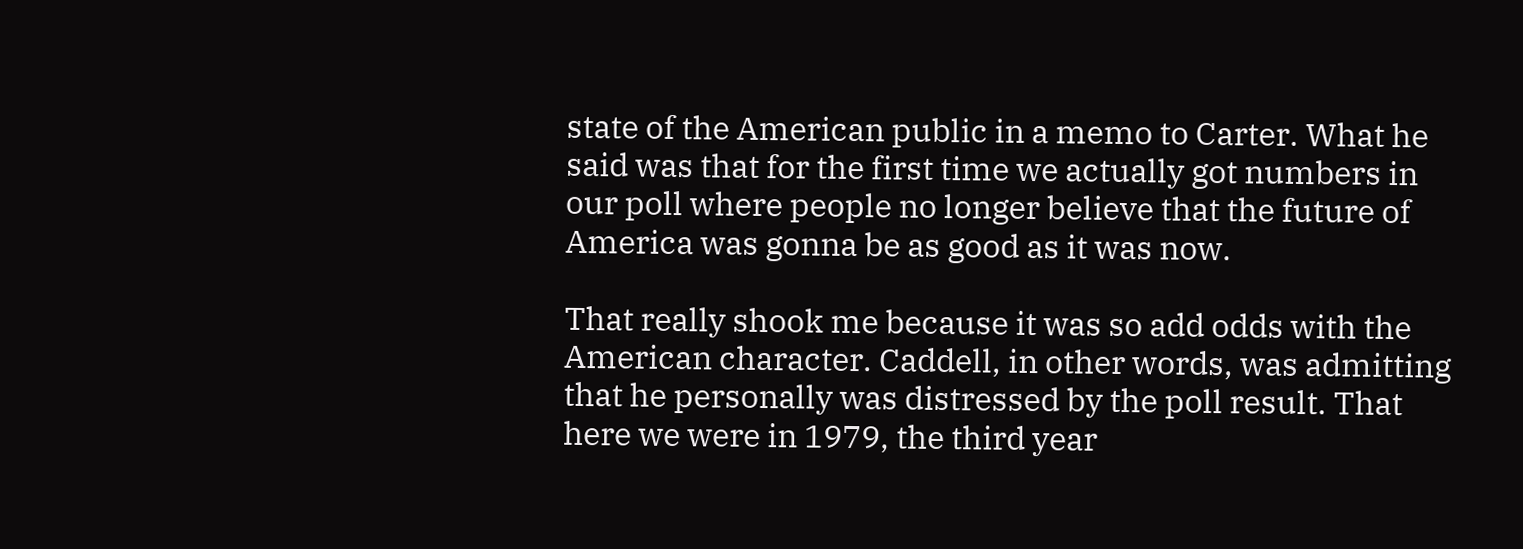state of the American public in a memo to Carter. What he said was that for the first time we actually got numbers in our poll where people no longer believe that the future of America was gonna be as good as it was now.

That really shook me because it was so add odds with the American character. Caddell, in other words, was admitting that he personally was distressed by the poll result. That here we were in 1979, the third year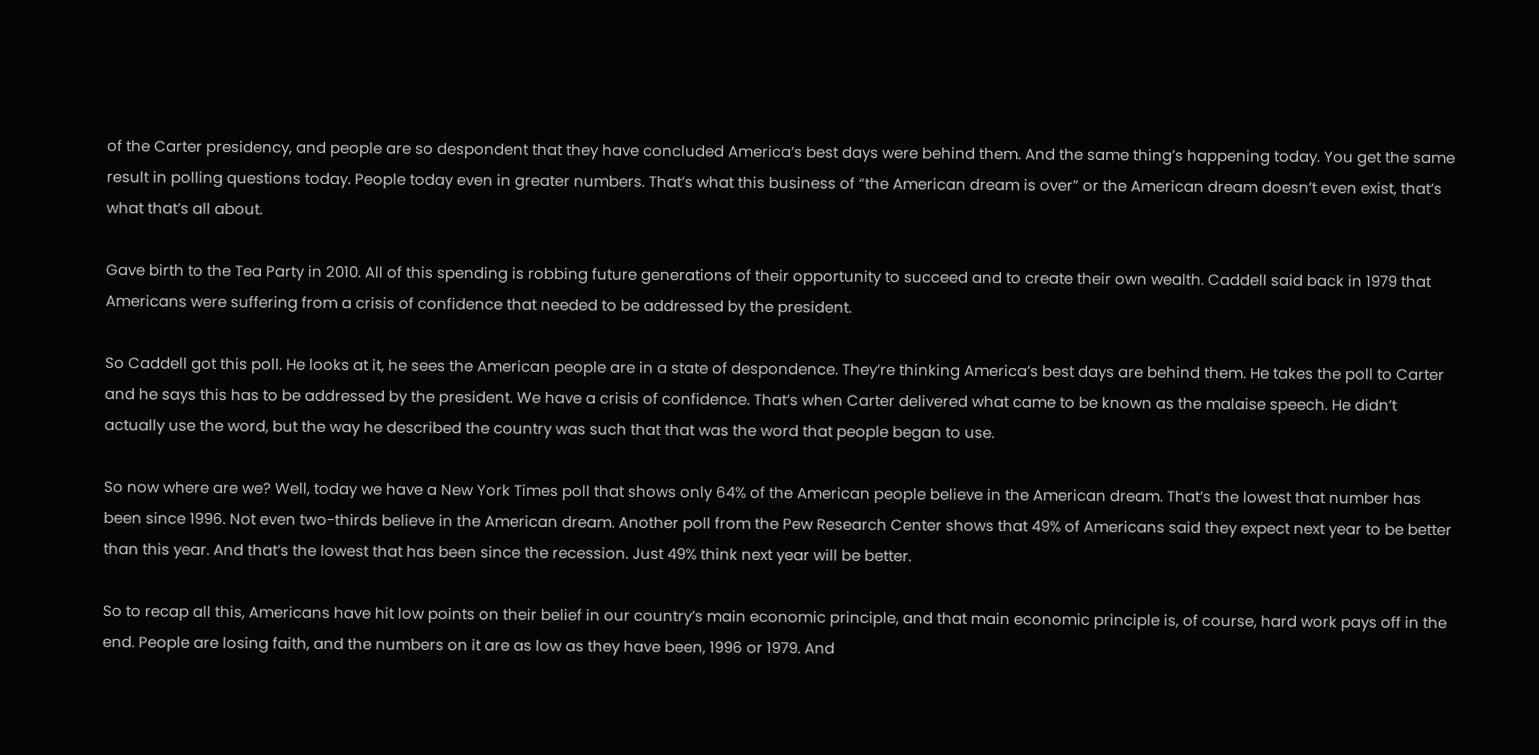of the Carter presidency, and people are so despondent that they have concluded America’s best days were behind them. And the same thing’s happening today. You get the same result in polling questions today. People today even in greater numbers. That’s what this business of “the American dream is over” or the American dream doesn’t even exist, that’s what that’s all about.

Gave birth to the Tea Party in 2010. All of this spending is robbing future generations of their opportunity to succeed and to create their own wealth. Caddell said back in 1979 that Americans were suffering from a crisis of confidence that needed to be addressed by the president.

So Caddell got this poll. He looks at it, he sees the American people are in a state of despondence. They’re thinking America’s best days are behind them. He takes the poll to Carter and he says this has to be addressed by the president. We have a crisis of confidence. That’s when Carter delivered what came to be known as the malaise speech. He didn’t actually use the word, but the way he described the country was such that that was the word that people began to use.

So now where are we? Well, today we have a New York Times poll that shows only 64% of the American people believe in the American dream. That’s the lowest that number has been since 1996. Not even two-thirds believe in the American dream. Another poll from the Pew Research Center shows that 49% of Americans said they expect next year to be better than this year. And that’s the lowest that has been since the recession. Just 49% think next year will be better.

So to recap all this, Americans have hit low points on their belief in our country’s main economic principle, and that main economic principle is, of course, hard work pays off in the end. People are losing faith, and the numbers on it are as low as they have been, 1996 or 1979. And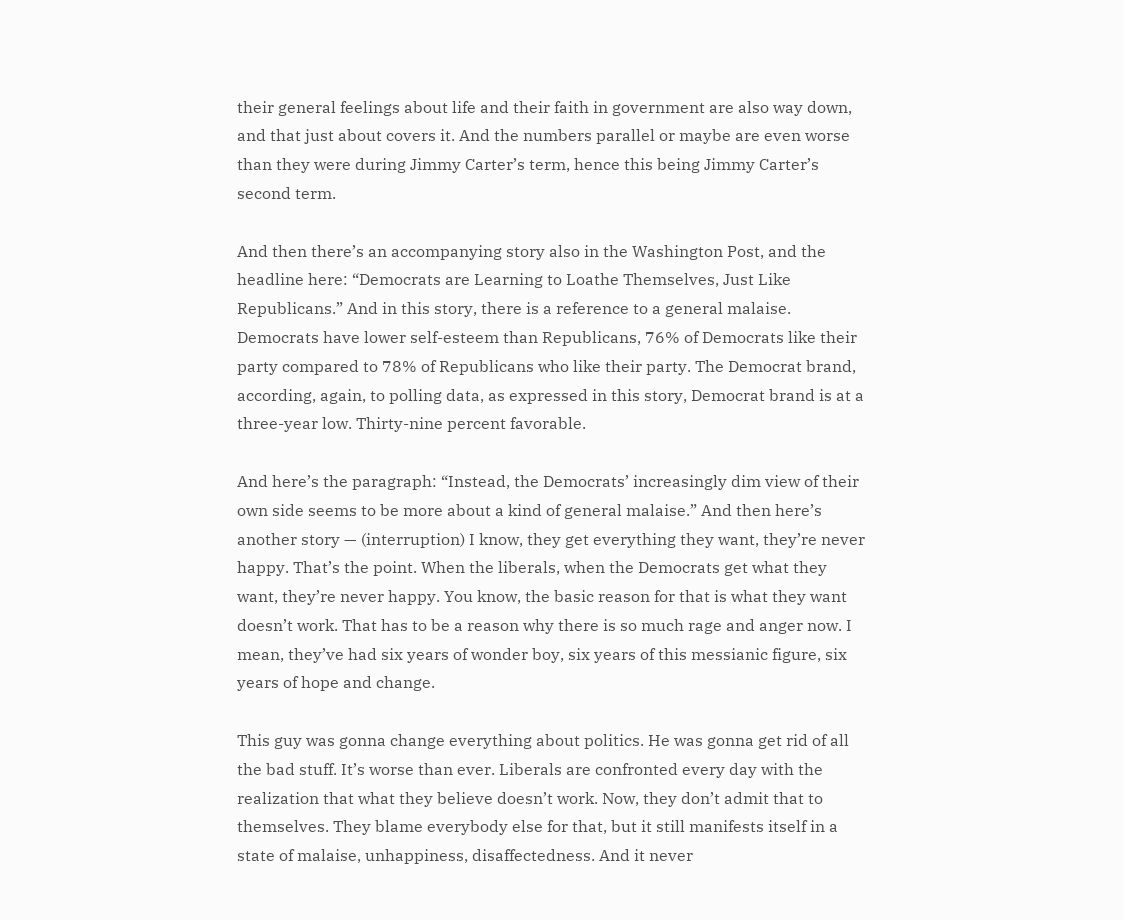their general feelings about life and their faith in government are also way down, and that just about covers it. And the numbers parallel or maybe are even worse than they were during Jimmy Carter’s term, hence this being Jimmy Carter’s second term.

And then there’s an accompanying story also in the Washington Post, and the headline here: “Democrats are Learning to Loathe Themselves, Just Like Republicans.” And in this story, there is a reference to a general malaise. Democrats have lower self-esteem than Republicans, 76% of Democrats like their party compared to 78% of Republicans who like their party. The Democrat brand, according, again, to polling data, as expressed in this story, Democrat brand is at a three-year low. Thirty-nine percent favorable.

And here’s the paragraph: “Instead, the Democrats’ increasingly dim view of their own side seems to be more about a kind of general malaise.” And then here’s another story — (interruption) I know, they get everything they want, they’re never happy. That’s the point. When the liberals, when the Democrats get what they want, they’re never happy. You know, the basic reason for that is what they want doesn’t work. That has to be a reason why there is so much rage and anger now. I mean, they’ve had six years of wonder boy, six years of this messianic figure, six years of hope and change.

This guy was gonna change everything about politics. He was gonna get rid of all the bad stuff. It’s worse than ever. Liberals are confronted every day with the realization that what they believe doesn’t work. Now, they don’t admit that to themselves. They blame everybody else for that, but it still manifests itself in a state of malaise, unhappiness, disaffectedness. And it never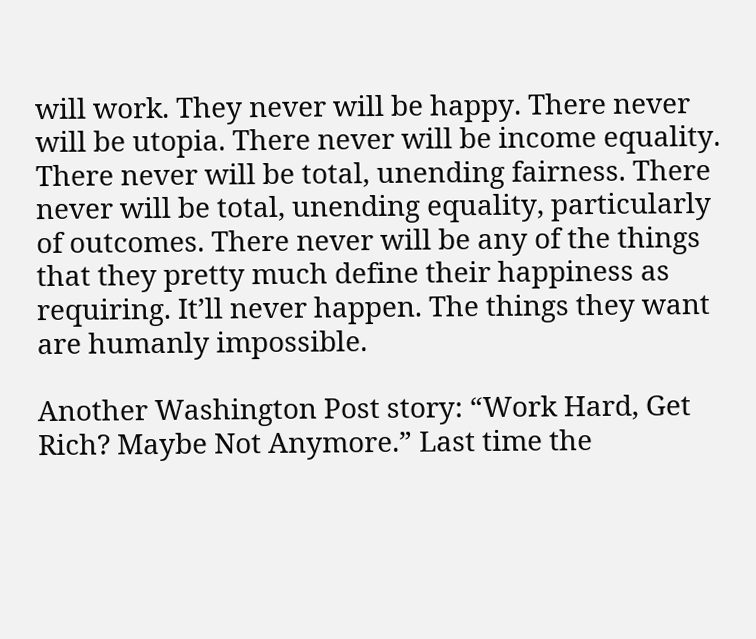will work. They never will be happy. There never will be utopia. There never will be income equality. There never will be total, unending fairness. There never will be total, unending equality, particularly of outcomes. There never will be any of the things that they pretty much define their happiness as requiring. It’ll never happen. The things they want are humanly impossible.

Another Washington Post story: “Work Hard, Get Rich? Maybe Not Anymore.” Last time the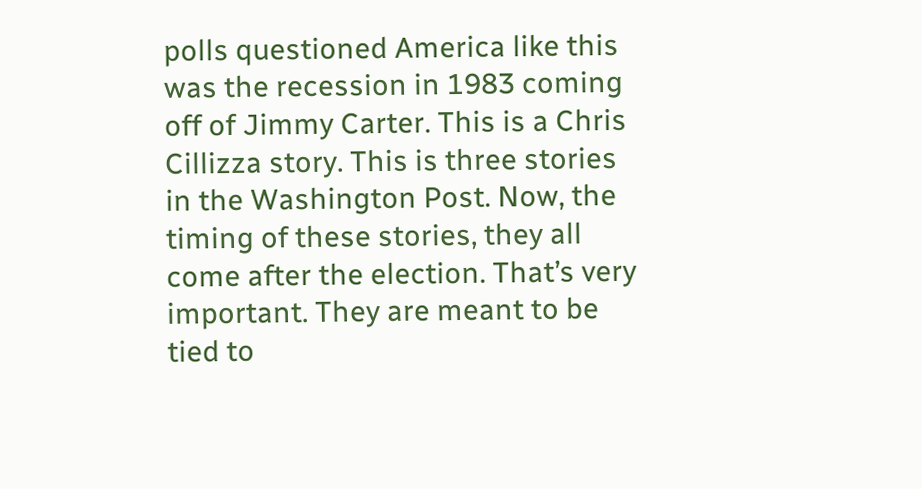polls questioned America like this was the recession in 1983 coming off of Jimmy Carter. This is a Chris Cillizza story. This is three stories in the Washington Post. Now, the timing of these stories, they all come after the election. That’s very important. They are meant to be tied to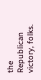the Republican victory, folks.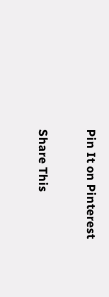Pin It on Pinterest

Share This